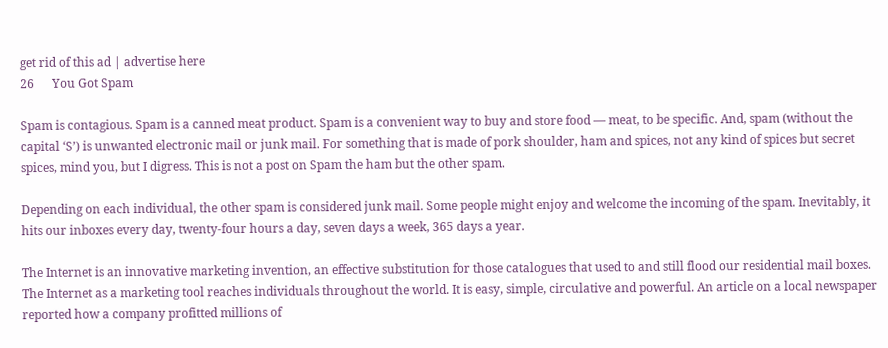get rid of this ad | advertise here
26      You Got Spam

Spam is contagious. Spam is a canned meat product. Spam is a convenient way to buy and store food — meat, to be specific. And, spam (without the capital ‘S’) is unwanted electronic mail or junk mail. For something that is made of pork shoulder, ham and spices, not any kind of spices but secret spices, mind you, but I digress. This is not a post on Spam the ham but the other spam.

Depending on each individual, the other spam is considered junk mail. Some people might enjoy and welcome the incoming of the spam. Inevitably, it hits our inboxes every day, twenty-four hours a day, seven days a week, 365 days a year.

The Internet is an innovative marketing invention, an effective substitution for those catalogues that used to and still flood our residential mail boxes. The Internet as a marketing tool reaches individuals throughout the world. It is easy, simple, circulative and powerful. An article on a local newspaper reported how a company profitted millions of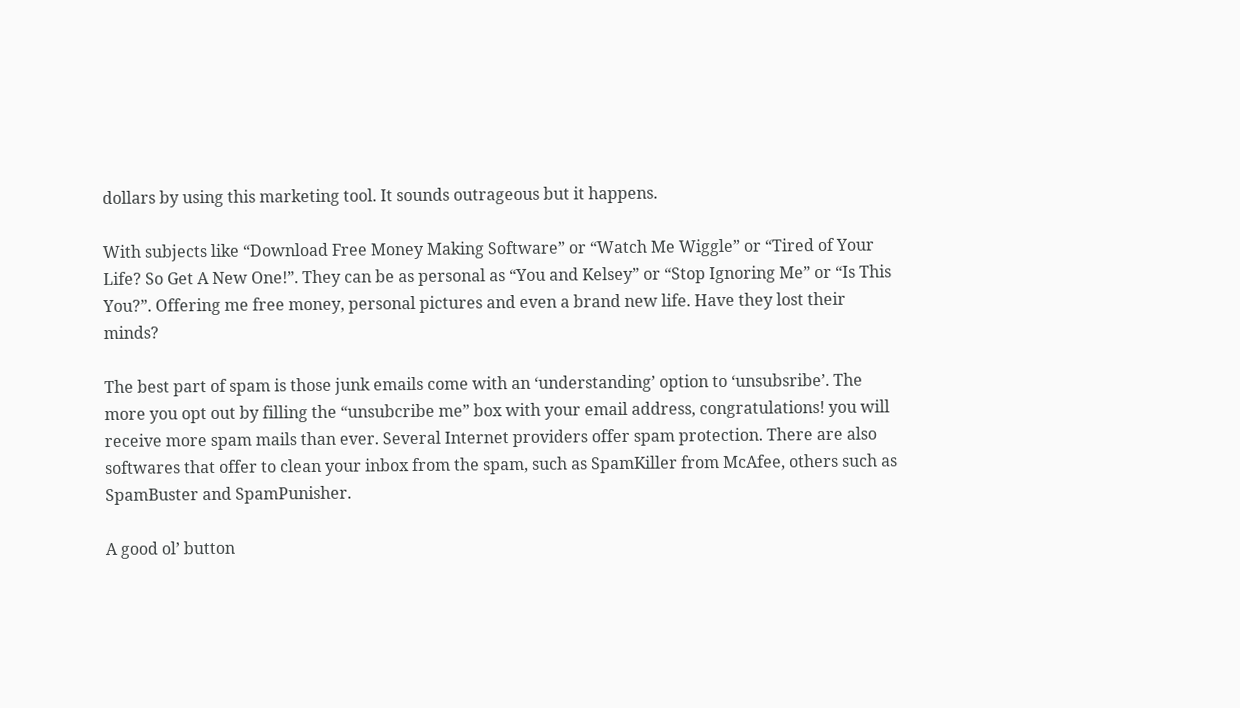dollars by using this marketing tool. It sounds outrageous but it happens.

With subjects like “Download Free Money Making Software” or “Watch Me Wiggle” or “Tired of Your Life? So Get A New One!”. They can be as personal as “You and Kelsey” or “Stop Ignoring Me” or “Is This You?”. Offering me free money, personal pictures and even a brand new life. Have they lost their minds?

The best part of spam is those junk emails come with an ‘understanding’ option to ‘unsubsribe’. The more you opt out by filling the “unsubcribe me” box with your email address, congratulations! you will receive more spam mails than ever. Several Internet providers offer spam protection. There are also softwares that offer to clean your inbox from the spam, such as SpamKiller from McAfee, others such as SpamBuster and SpamPunisher.

A good ol’ button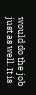would do the job just as well. It is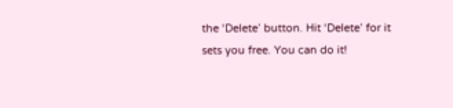the ‘Delete’ button. Hit ‘Delete’ for it sets you free. You can do it!